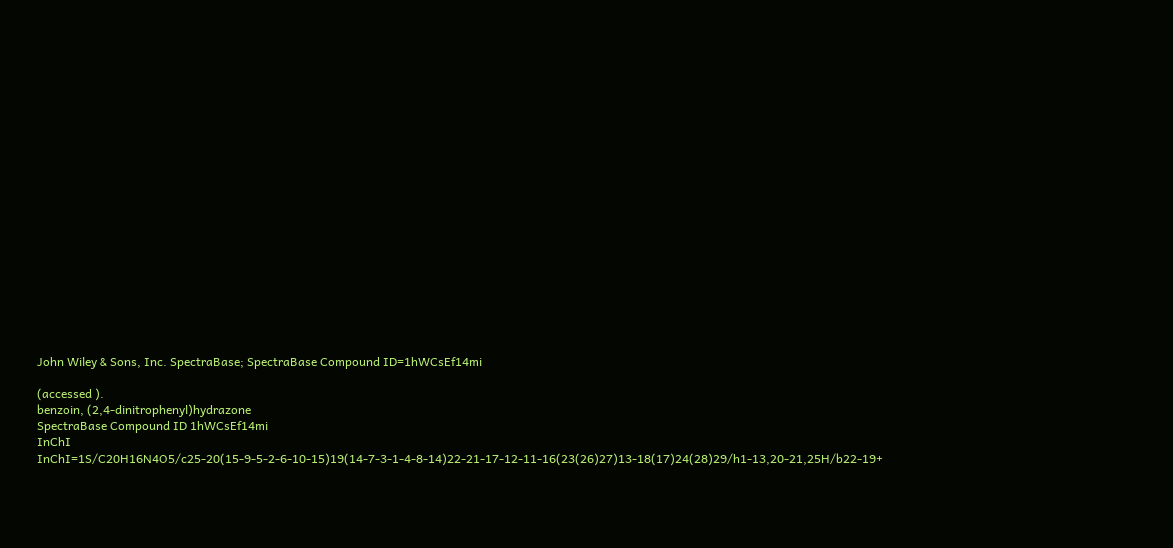John Wiley & Sons, Inc. SpectraBase; SpectraBase Compound ID=1hWCsEf14mi

(accessed ).
benzoin, (2,4-dinitrophenyl)hydrazone
SpectraBase Compound ID 1hWCsEf14mi
InChI InChI=1S/C20H16N4O5/c25-20(15-9-5-2-6-10-15)19(14-7-3-1-4-8-14)22-21-17-12-11-16(23(26)27)13-18(17)24(28)29/h1-13,20-21,25H/b22-19+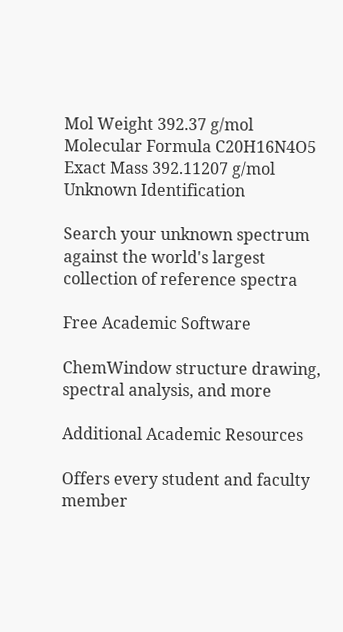Mol Weight 392.37 g/mol
Molecular Formula C20H16N4O5
Exact Mass 392.11207 g/mol
Unknown Identification

Search your unknown spectrum against the world's largest collection of reference spectra

Free Academic Software

ChemWindow structure drawing, spectral analysis, and more

Additional Academic Resources

Offers every student and faculty member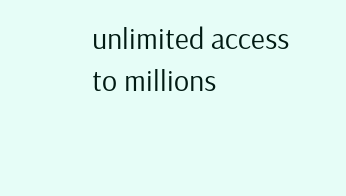unlimited access to millions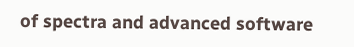of spectra and advanced software